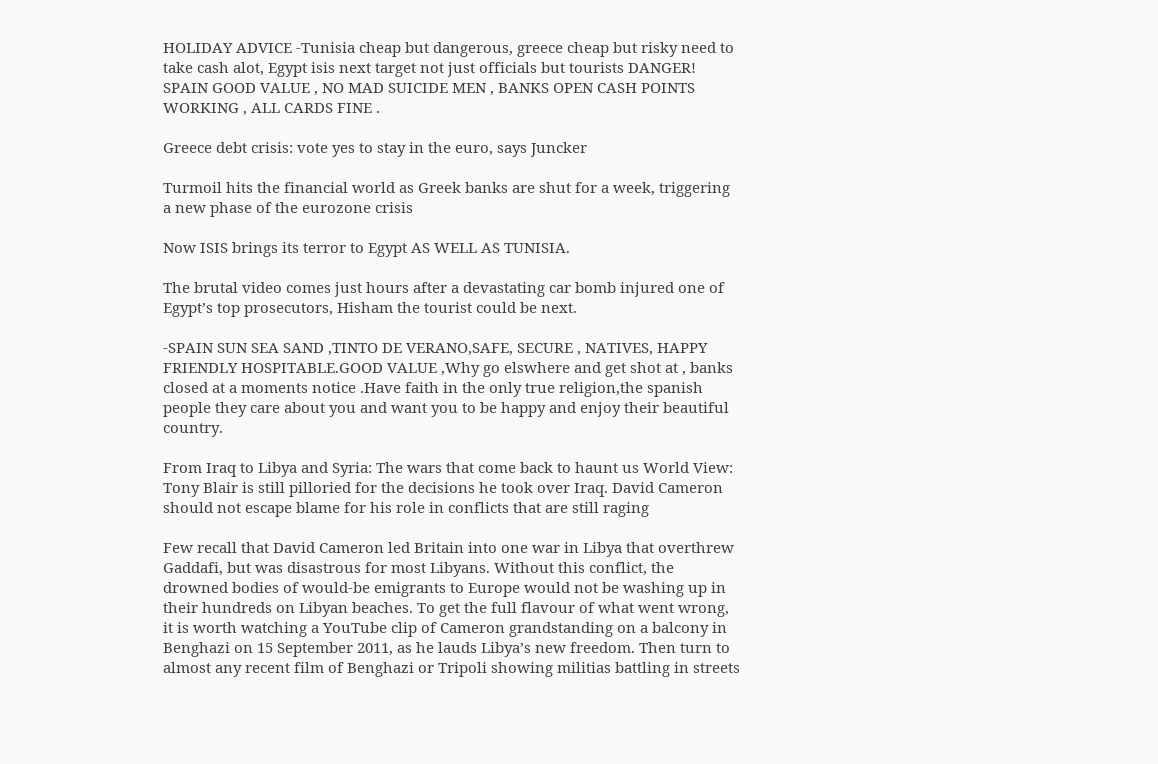HOLIDAY ADVICE -Tunisia cheap but dangerous, greece cheap but risky need to take cash alot, Egypt isis next target not just officials but tourists DANGER! SPAIN GOOD VALUE , NO MAD SUICIDE MEN , BANKS OPEN CASH POINTS WORKING , ALL CARDS FINE .

Greece debt crisis: vote yes to stay in the euro, says Juncker

Turmoil hits the financial world as Greek banks are shut for a week, triggering a new phase of the eurozone crisis

Now ISIS brings its terror to Egypt AS WELL AS TUNISIA.

The brutal video comes just hours after a devastating car bomb injured one of Egypt’s top prosecutors, Hisham the tourist could be next.

-SPAIN SUN SEA SAND ,TINTO DE VERANO,SAFE, SECURE , NATIVES, HAPPY FRIENDLY HOSPITABLE.GOOD VALUE ,Why go elswhere and get shot at , banks closed at a moments notice .Have faith in the only true religion,the spanish people they care about you and want you to be happy and enjoy their beautiful country.

From Iraq to Libya and Syria: The wars that come back to haunt us World View: Tony Blair is still pilloried for the decisions he took over Iraq. David Cameron should not escape blame for his role in conflicts that are still raging

Few recall that David Cameron led Britain into one war in Libya that overthrew Gaddafi, but was disastrous for most Libyans. Without this conflict, the drowned bodies of would-be emigrants to Europe would not be washing up in their hundreds on Libyan beaches. To get the full flavour of what went wrong, it is worth watching a YouTube clip of Cameron grandstanding on a balcony in Benghazi on 15 September 2011, as he lauds Libya’s new freedom. Then turn to almost any recent film of Benghazi or Tripoli showing militias battling in streets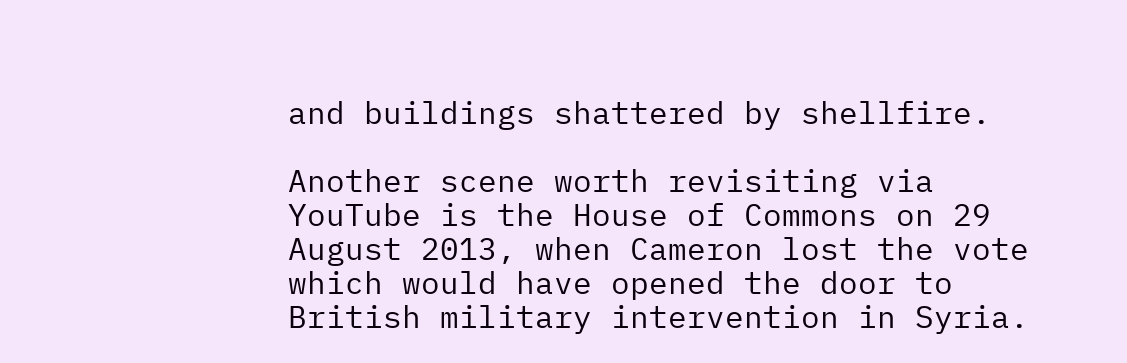and buildings shattered by shellfire.

Another scene worth revisiting via YouTube is the House of Commons on 29 August 2013, when Cameron lost the vote which would have opened the door to British military intervention in Syria.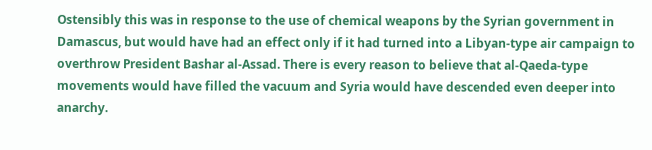Ostensibly this was in response to the use of chemical weapons by the Syrian government in Damascus, but would have had an effect only if it had turned into a Libyan-type air campaign to overthrow President Bashar al-Assad. There is every reason to believe that al-Qaeda-type movements would have filled the vacuum and Syria would have descended even deeper into anarchy.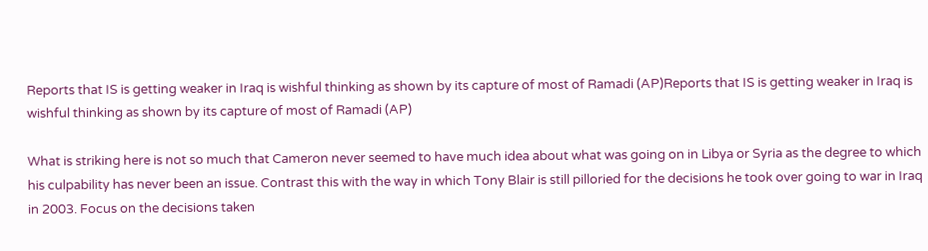Reports that IS is getting weaker in Iraq is wishful thinking as shown by its capture of most of Ramadi (AP)Reports that IS is getting weaker in Iraq is wishful thinking as shown by its capture of most of Ramadi (AP)

What is striking here is not so much that Cameron never seemed to have much idea about what was going on in Libya or Syria as the degree to which his culpability has never been an issue. Contrast this with the way in which Tony Blair is still pilloried for the decisions he took over going to war in Iraq in 2003. Focus on the decisions taken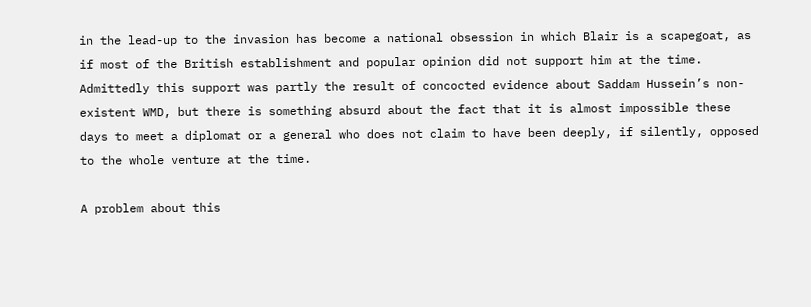in the lead-up to the invasion has become a national obsession in which Blair is a scapegoat, as if most of the British establishment and popular opinion did not support him at the time. Admittedly this support was partly the result of concocted evidence about Saddam Hussein’s non-existent WMD, but there is something absurd about the fact that it is almost impossible these days to meet a diplomat or a general who does not claim to have been deeply, if silently, opposed to the whole venture at the time.

A problem about this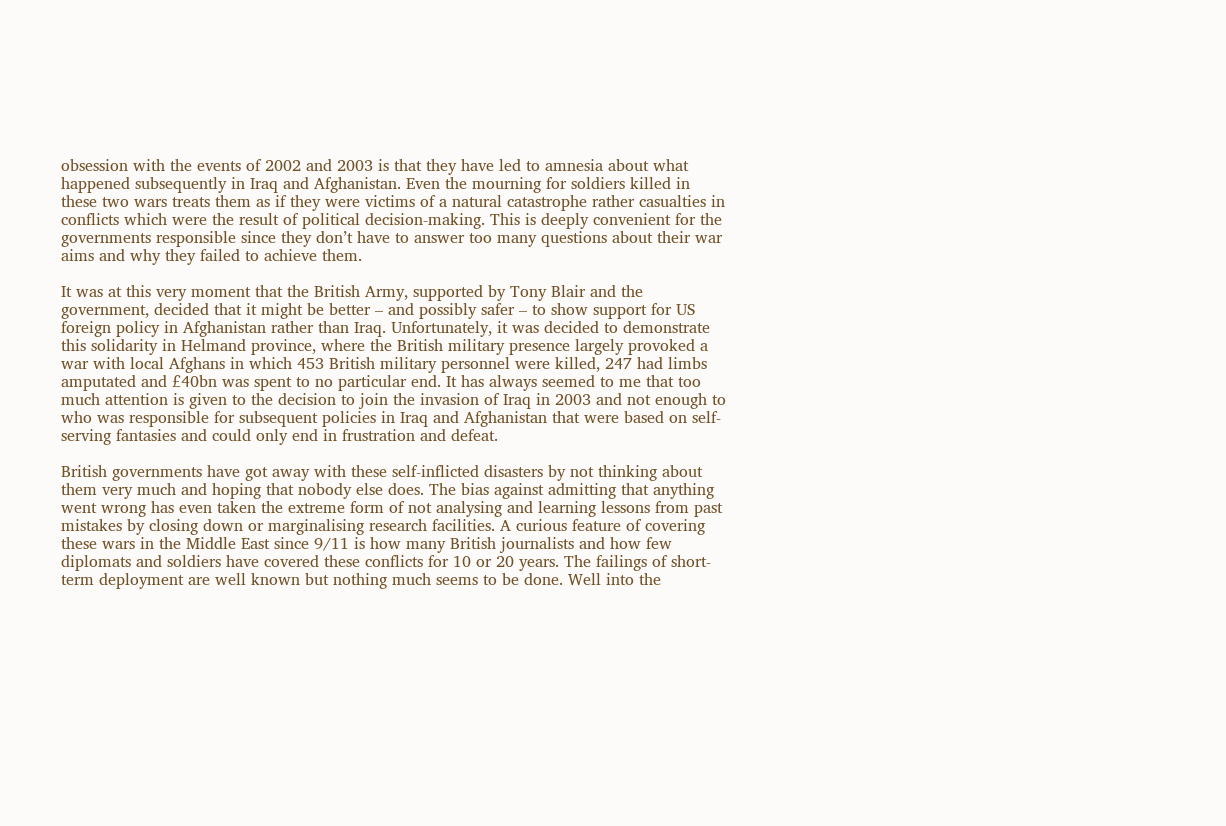obsession with the events of 2002 and 2003 is that they have led to amnesia about what happened subsequently in Iraq and Afghanistan. Even the mourning for soldiers killed in these two wars treats them as if they were victims of a natural catastrophe rather casualties in conflicts which were the result of political decision-making. This is deeply convenient for the governments responsible since they don’t have to answer too many questions about their war aims and why they failed to achieve them.

It was at this very moment that the British Army, supported by Tony Blair and the government, decided that it might be better – and possibly safer – to show support for US foreign policy in Afghanistan rather than Iraq. Unfortunately, it was decided to demonstrate this solidarity in Helmand province, where the British military presence largely provoked a war with local Afghans in which 453 British military personnel were killed, 247 had limbs amputated and £40bn was spent to no particular end. It has always seemed to me that too much attention is given to the decision to join the invasion of Iraq in 2003 and not enough to who was responsible for subsequent policies in Iraq and Afghanistan that were based on self-serving fantasies and could only end in frustration and defeat.

British governments have got away with these self-inflicted disasters by not thinking about them very much and hoping that nobody else does. The bias against admitting that anything went wrong has even taken the extreme form of not analysing and learning lessons from past mistakes by closing down or marginalising research facilities. A curious feature of covering these wars in the Middle East since 9/11 is how many British journalists and how few diplomats and soldiers have covered these conflicts for 10 or 20 years. The failings of short-term deployment are well known but nothing much seems to be done. Well into the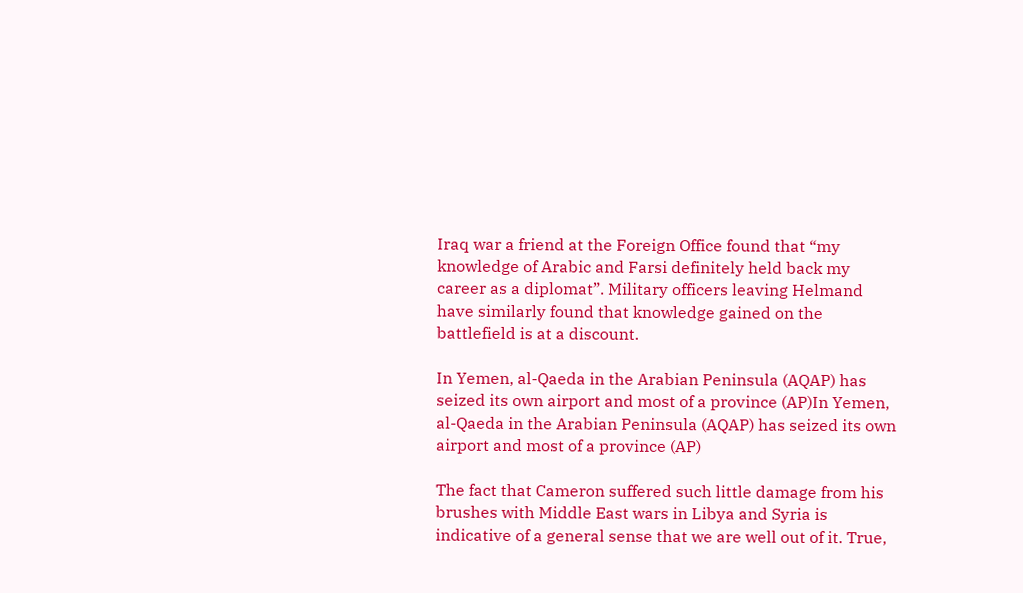Iraq war a friend at the Foreign Office found that “my knowledge of Arabic and Farsi definitely held back my career as a diplomat”. Military officers leaving Helmand have similarly found that knowledge gained on the battlefield is at a discount.

In Yemen, al-Qaeda in the Arabian Peninsula (AQAP) has seized its own airport and most of a province (AP)In Yemen, al-Qaeda in the Arabian Peninsula (AQAP) has seized its own airport and most of a province (AP)

The fact that Cameron suffered such little damage from his brushes with Middle East wars in Libya and Syria is indicative of a general sense that we are well out of it. True,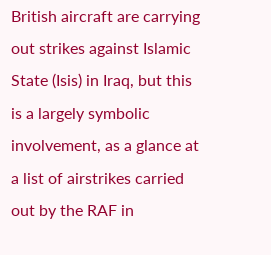British aircraft are carrying out strikes against Islamic State (Isis) in Iraq, but this is a largely symbolic involvement, as a glance at a list of airstrikes carried out by the RAF in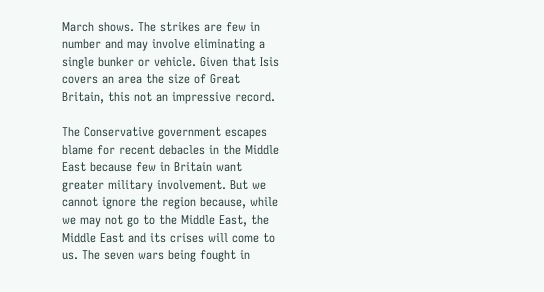March shows. The strikes are few in number and may involve eliminating a single bunker or vehicle. Given that Isis covers an area the size of Great Britain, this not an impressive record.

The Conservative government escapes blame for recent debacles in the Middle East because few in Britain want greater military involvement. But we cannot ignore the region because, while we may not go to the Middle East, the Middle East and its crises will come to us. The seven wars being fought in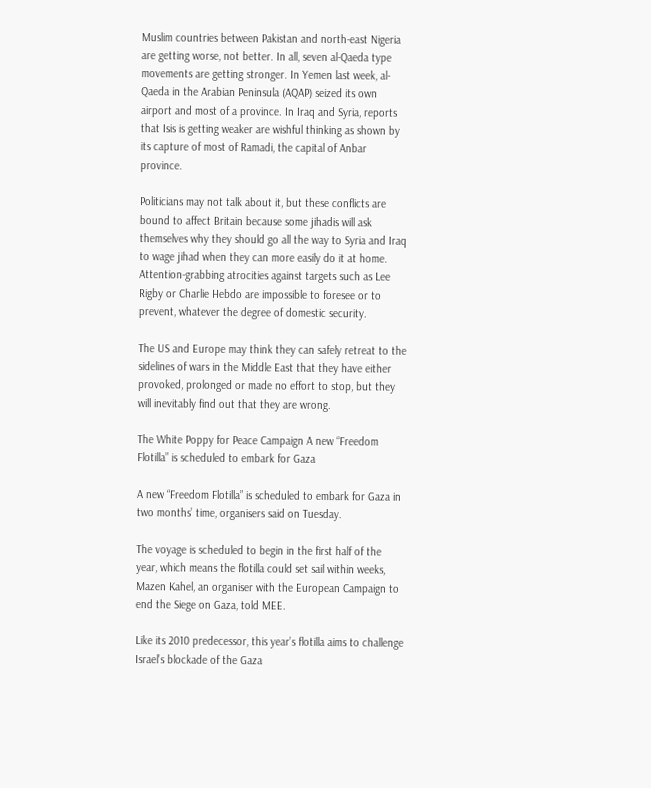Muslim countries between Pakistan and north-east Nigeria are getting worse, not better. In all, seven al-Qaeda type movements are getting stronger. In Yemen last week, al-Qaeda in the Arabian Peninsula (AQAP) seized its own airport and most of a province. In Iraq and Syria, reports that Isis is getting weaker are wishful thinking as shown by its capture of most of Ramadi, the capital of Anbar province.

Politicians may not talk about it, but these conflicts are bound to affect Britain because some jihadis will ask themselves why they should go all the way to Syria and Iraq to wage jihad when they can more easily do it at home. Attention-grabbing atrocities against targets such as Lee Rigby or Charlie Hebdo are impossible to foresee or to prevent, whatever the degree of domestic security.

The US and Europe may think they can safely retreat to the sidelines of wars in the Middle East that they have either provoked, prolonged or made no effort to stop, but they will inevitably find out that they are wrong.

The White Poppy for Peace Campaign A new “Freedom Flotilla” is scheduled to embark for Gaza

A new “Freedom Flotilla” is scheduled to embark for Gaza in two months’ time, organisers said on Tuesday.

The voyage is scheduled to begin in the first half of the year, which means the flotilla could set sail within weeks, Mazen Kahel, an organiser with the European Campaign to end the Siege on Gaza, told MEE.

Like its 2010 predecessor, this year’s flotilla aims to challenge Israel’s blockade of the Gaza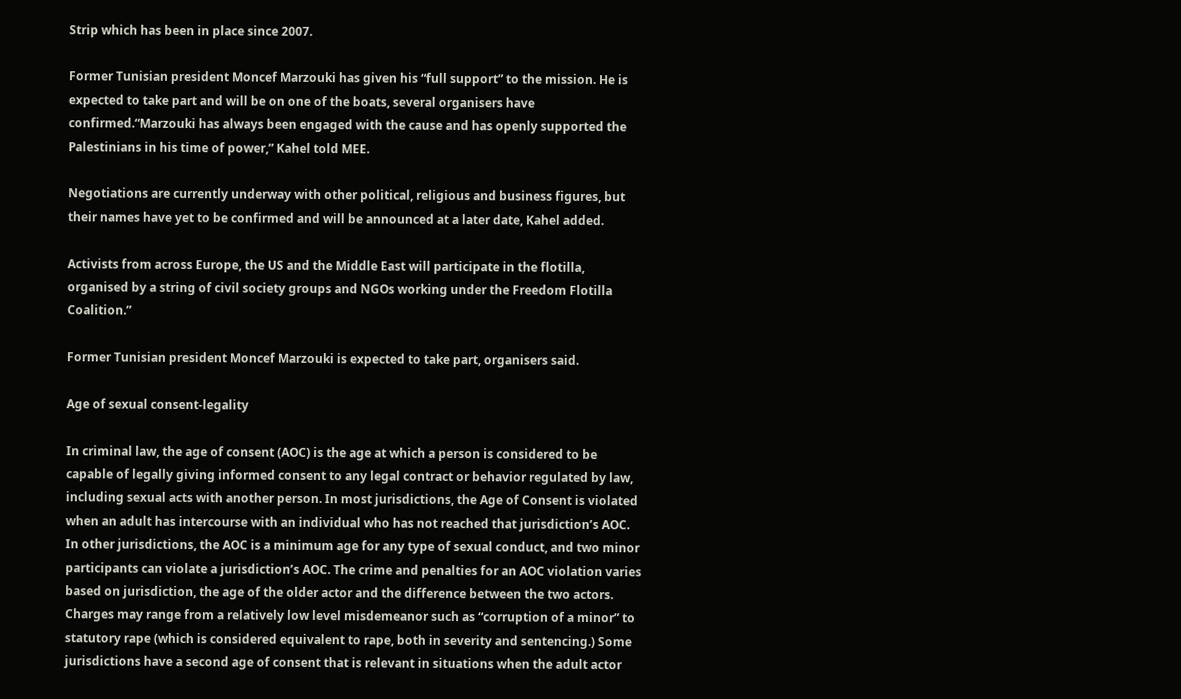Strip which has been in place since 2007.

Former Tunisian president Moncef Marzouki has given his “full support” to the mission. He is expected to take part and will be on one of the boats, several organisers have confirmed.“Marzouki has always been engaged with the cause and has openly supported the Palestinians in his time of power,” Kahel told MEE.

Negotiations are currently underway with other political, religious and business figures, but their names have yet to be confirmed and will be announced at a later date, Kahel added.

Activists from across Europe, the US and the Middle East will participate in the flotilla, organised by a string of civil society groups and NGOs working under the Freedom Flotilla Coalition.”

Former Tunisian president Moncef Marzouki is expected to take part, organisers said.

Age of sexual consent-legality

In criminal law, the age of consent (AOC) is the age at which a person is considered to be capable of legally giving informed consent to any legal contract or behavior regulated by law, including sexual acts with another person. In most jurisdictions, the Age of Consent is violated when an adult has intercourse with an individual who has not reached that jurisdiction’s AOC. In other jurisdictions, the AOC is a minimum age for any type of sexual conduct, and two minor participants can violate a jurisdiction’s AOC. The crime and penalties for an AOC violation varies based on jurisdiction, the age of the older actor and the difference between the two actors. Charges may range from a relatively low level misdemeanor such as “corruption of a minor” to statutory rape (which is considered equivalent to rape, both in severity and sentencing.) Some jurisdictions have a second age of consent that is relevant in situations when the adult actor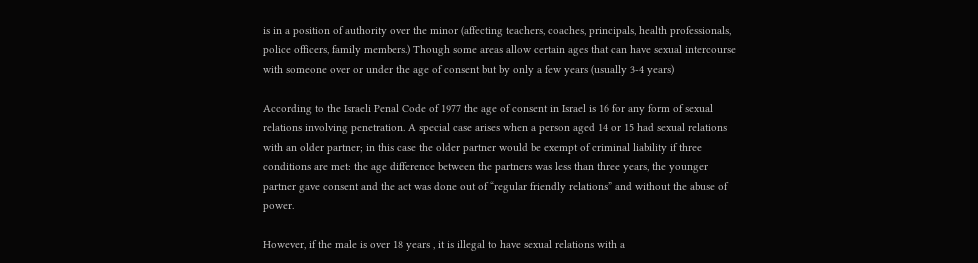is in a position of authority over the minor (affecting teachers, coaches, principals, health professionals, police officers, family members.) Though some areas allow certain ages that can have sexual intercourse with someone over or under the age of consent but by only a few years (usually 3-4 years)

According to the Israeli Penal Code of 1977 the age of consent in Israel is 16 for any form of sexual relations involving penetration. A special case arises when a person aged 14 or 15 had sexual relations with an older partner; in this case the older partner would be exempt of criminal liability if three conditions are met: the age difference between the partners was less than three years, the younger partner gave consent and the act was done out of “regular friendly relations” and without the abuse of power.

However, if the male is over 18 years , it is illegal to have sexual relations with a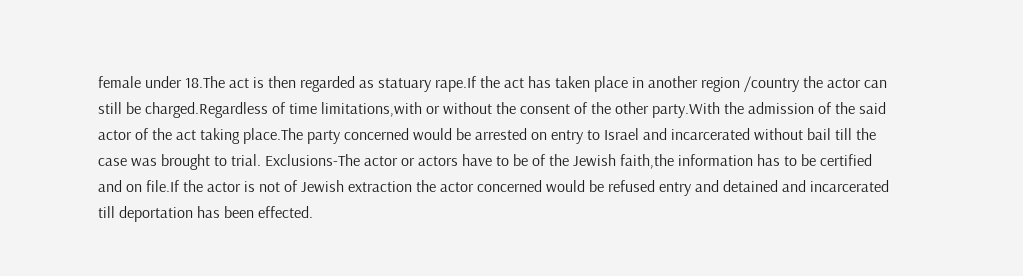female under 18.The act is then regarded as statuary rape.If the act has taken place in another region /country the actor can still be charged.Regardless of time limitations,with or without the consent of the other party.With the admission of the said actor of the act taking place.The party concerned would be arrested on entry to Israel and incarcerated without bail till the case was brought to trial. Exclusions-The actor or actors have to be of the Jewish faith,the information has to be certified and on file.If the actor is not of Jewish extraction the actor concerned would be refused entry and detained and incarcerated till deportation has been effected.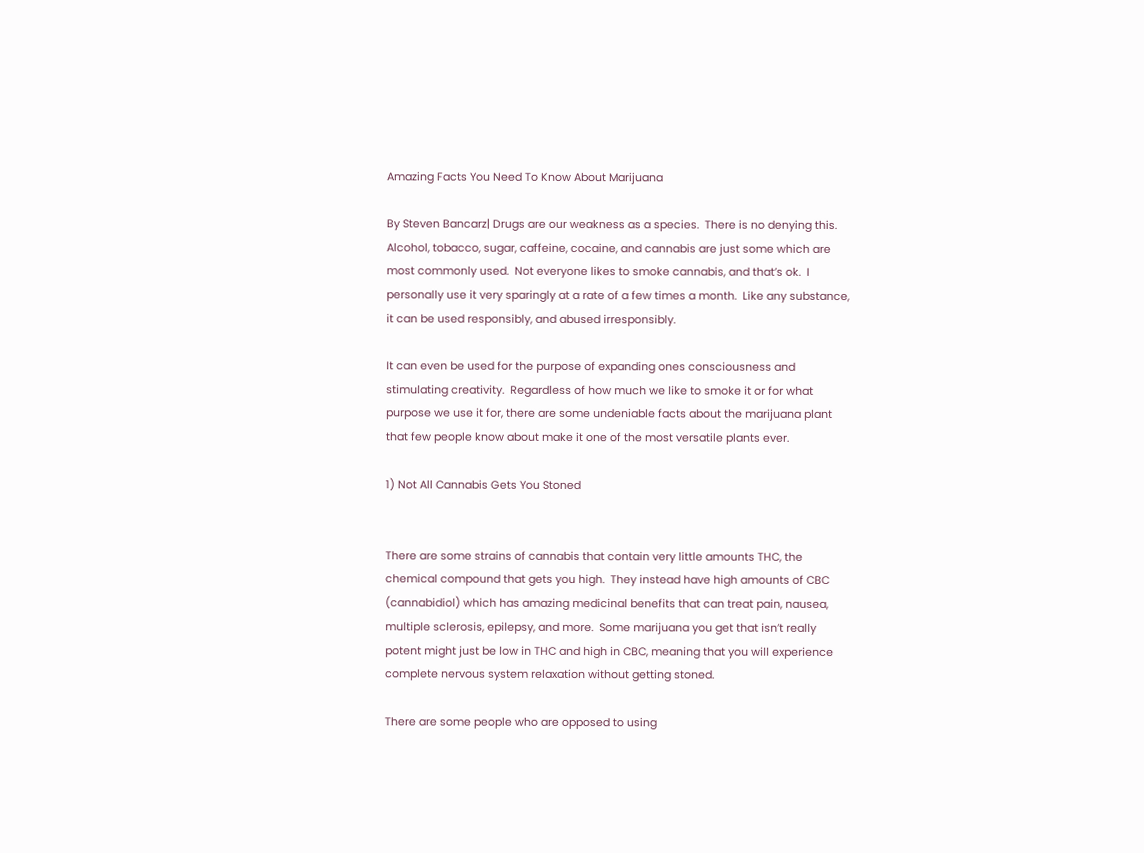Amazing Facts You Need To Know About Marijuana

By Steven Bancarz| Drugs are our weakness as a species.  There is no denying this.  Alcohol, tobacco, sugar, caffeine, cocaine, and cannabis are just some which are most commonly used.  Not everyone likes to smoke cannabis, and that’s ok.  I personally use it very sparingly at a rate of a few times a month.  Like any substance, it can be used responsibly, and abused irresponsibly.

It can even be used for the purpose of expanding ones consciousness and stimulating creativity.  Regardless of how much we like to smoke it or for what purpose we use it for, there are some undeniable facts about the marijuana plant that few people know about make it one of the most versatile plants ever.

1) Not All Cannabis Gets You Stoned


There are some strains of cannabis that contain very little amounts THC, the chemical compound that gets you high.  They instead have high amounts of CBC (cannabidiol) which has amazing medicinal benefits that can treat pain, nausea, multiple sclerosis, epilepsy, and more.  Some marijuana you get that isn’t really potent might just be low in THC and high in CBC, meaning that you will experience complete nervous system relaxation without getting stoned.

There are some people who are opposed to using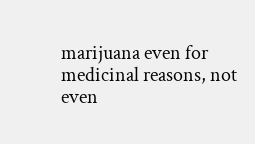marijuana even for medicinal reasons, not even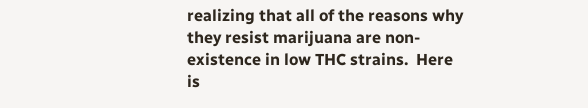realizing that all of the reasons why they resist marijuana are non-existence in low THC strains.  Here is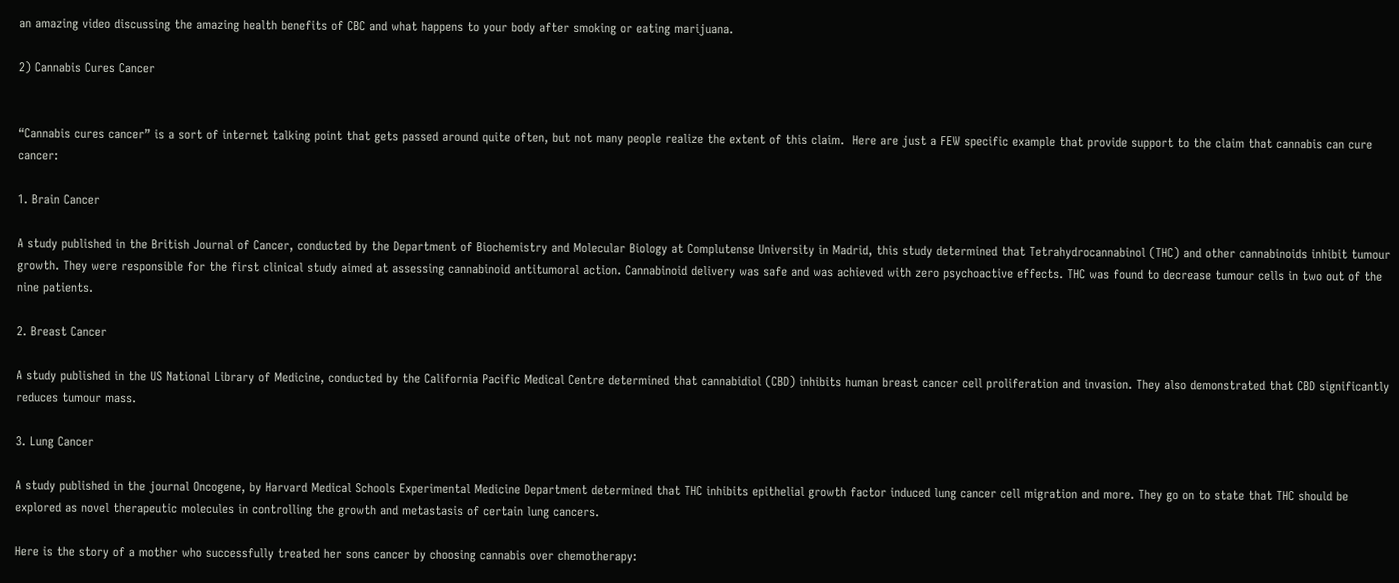an amazing video discussing the amazing health benefits of CBC and what happens to your body after smoking or eating marijuana.

2) Cannabis Cures Cancer


“Cannabis cures cancer” is a sort of internet talking point that gets passed around quite often, but not many people realize the extent of this claim.  Here are just a FEW specific example that provide support to the claim that cannabis can cure cancer:

1. Brain Cancer

A study published in the British Journal of Cancer, conducted by the Department of Biochemistry and Molecular Biology at Complutense University in Madrid, this study determined that Tetrahydrocannabinol (THC) and other cannabinoids inhibit tumour growth. They were responsible for the first clinical study aimed at assessing cannabinoid antitumoral action. Cannabinoid delivery was safe and was achieved with zero psychoactive effects. THC was found to decrease tumour cells in two out of the nine patients.

2. Breast Cancer

A study published in the US National Library of Medicine, conducted by the California Pacific Medical Centre determined that cannabidiol (CBD) inhibits human breast cancer cell proliferation and invasion. They also demonstrated that CBD significantly reduces tumour mass.

3. Lung Cancer

A study published in the journal Oncogene, by Harvard Medical Schools Experimental Medicine Department determined that THC inhibits epithelial growth factor induced lung cancer cell migration and more. They go on to state that THC should be explored as novel therapeutic molecules in controlling the growth and metastasis of certain lung cancers.

Here is the story of a mother who successfully treated her sons cancer by choosing cannabis over chemotherapy: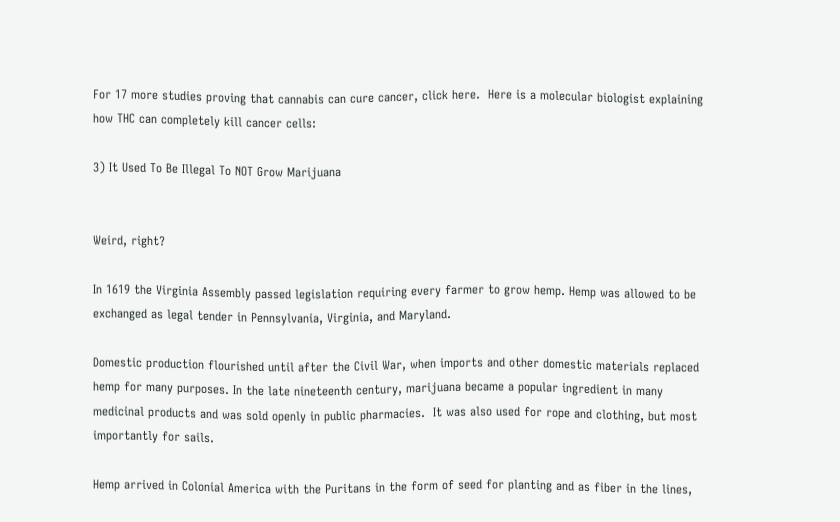For 17 more studies proving that cannabis can cure cancer, click here.  Here is a molecular biologist explaining how THC can completely kill cancer cells:

3) It Used To Be Illegal To NOT Grow Marijuana


Weird, right?

In 1619 the Virginia Assembly passed legislation requiring every farmer to grow hemp. Hemp was allowed to be exchanged as legal tender in Pennsylvania, Virginia, and Maryland.

Domestic production flourished until after the Civil War, when imports and other domestic materials replaced hemp for many purposes. In the late nineteenth century, marijuana became a popular ingredient in many medicinal products and was sold openly in public pharmacies.  It was also used for rope and clothing, but most importantly for sails.

Hemp arrived in Colonial America with the Puritans in the form of seed for planting and as fiber in the lines,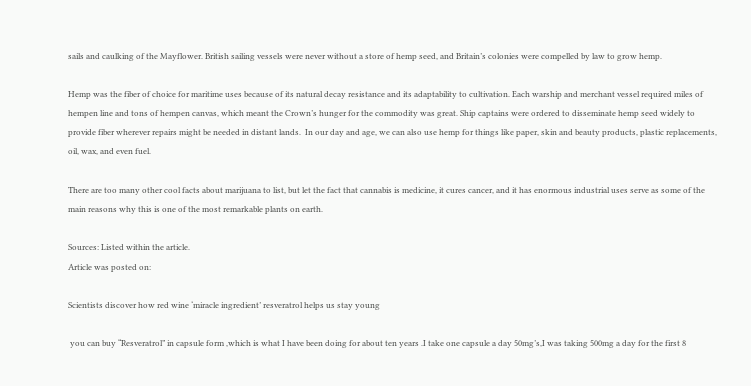sails and caulking of the Mayflower. British sailing vessels were never without a store of hemp seed, and Britain’s colonies were compelled by law to grow hemp.

Hemp was the fiber of choice for maritime uses because of its natural decay resistance and its adaptability to cultivation. Each warship and merchant vessel required miles of hempen line and tons of hempen canvas, which meant the Crown’s hunger for the commodity was great. Ship captains were ordered to disseminate hemp seed widely to provide fiber wherever repairs might be needed in distant lands.  In our day and age, we can also use hemp for things like paper, skin and beauty products, plastic replacements, oil, wax, and even fuel.

There are too many other cool facts about marijuana to list, but let the fact that cannabis is medicine, it cures cancer, and it has enormous industrial uses serve as some of the main reasons why this is one of the most remarkable plants on earth.

Sources: Listed within the article.
Article was posted on:

Scientists discover how red wine ‘miracle ingredient’ resveratrol helps us stay young

 you can buy “Resveratrol” in capsule form ,which is what I have been doing for about ten years .I take one capsule a day 50mg’s,I was taking 500mg a day for the first 8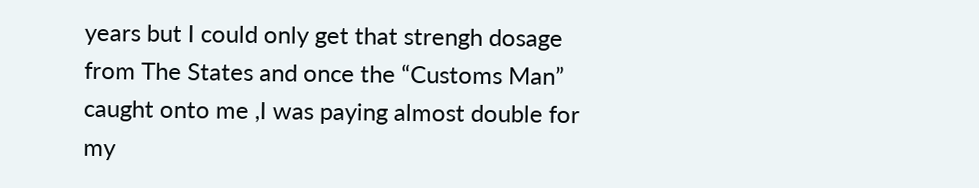years but I could only get that strengh dosage from The States and once the “Customs Man” caught onto me ,I was paying almost double for my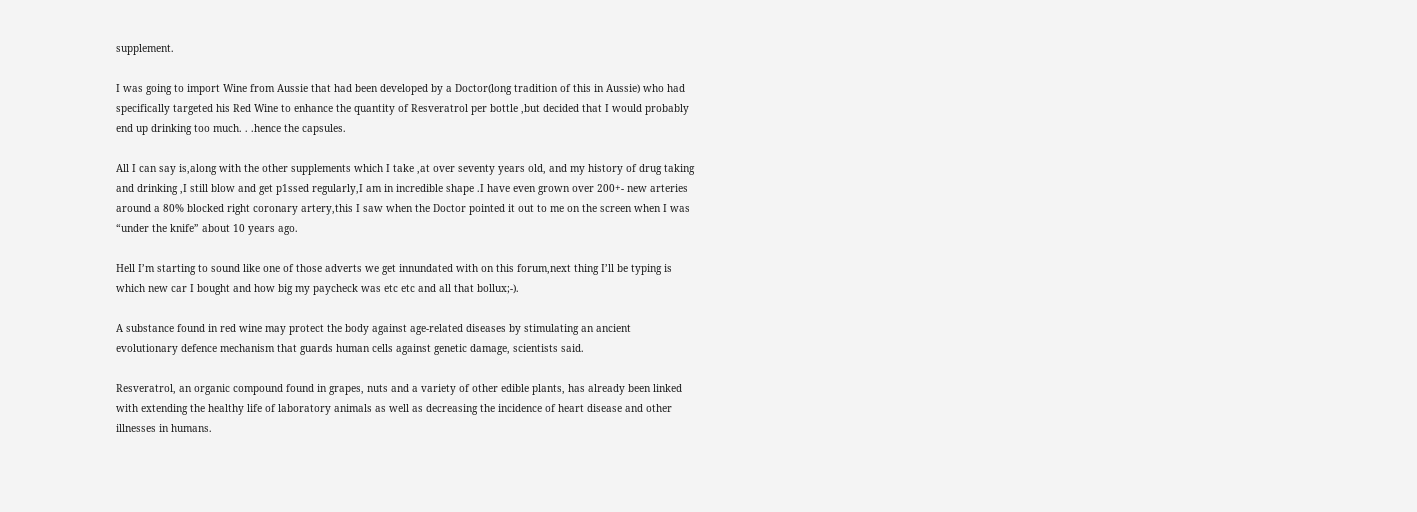supplement.

I was going to import Wine from Aussie that had been developed by a Doctor(long tradition of this in Aussie) who had specifically targeted his Red Wine to enhance the quantity of Resveratrol per bottle ,but decided that I would probably end up drinking too much. . .hence the capsules.

All I can say is,along with the other supplements which I take ,at over seventy years old, and my history of drug taking and drinking ,I still blow and get p1ssed regularly,I am in incredible shape .I have even grown over 200+- new arteries around a 80% blocked right coronary artery,this I saw when the Doctor pointed it out to me on the screen when I was “under the knife” about 10 years ago.

Hell I’m starting to sound like one of those adverts we get innundated with on this forum,next thing I’ll be typing is which new car I bought and how big my paycheck was etc etc and all that bollux;-).

A substance found in red wine may protect the body against age-related diseases by stimulating an ancient evolutionary defence mechanism that guards human cells against genetic damage, scientists said.

Resveratrol, an organic compound found in grapes, nuts and a variety of other edible plants, has already been linked with extending the healthy life of laboratory animals as well as decreasing the incidence of heart disease and other illnesses in humans.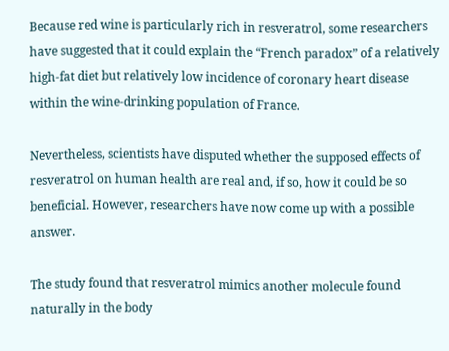Because red wine is particularly rich in resveratrol, some researchers have suggested that it could explain the “French paradox” of a relatively high-fat diet but relatively low incidence of coronary heart disease within the wine-drinking population of France.

Nevertheless, scientists have disputed whether the supposed effects of resveratrol on human health are real and, if so, how it could be so beneficial. However, researchers have now come up with a possible answer.

The study found that resveratrol mimics another molecule found naturally in the body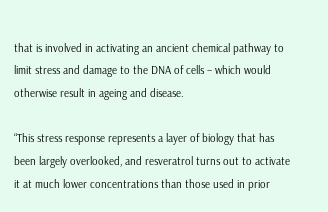that is involved in activating an ancient chemical pathway to limit stress and damage to the DNA of cells – which would otherwise result in ageing and disease.

“This stress response represents a layer of biology that has been largely overlooked, and resveratrol turns out to activate it at much lower concentrations than those used in prior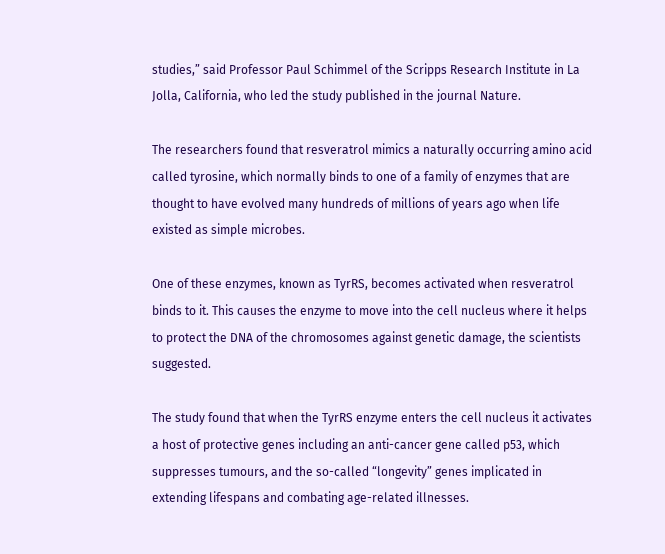studies,” said Professor Paul Schimmel of the Scripps Research Institute in La Jolla, California, who led the study published in the journal Nature.

The researchers found that resveratrol mimics a naturally occurring amino acid called tyrosine, which normally binds to one of a family of enzymes that are thought to have evolved many hundreds of millions of years ago when life existed as simple microbes.

One of these enzymes, known as TyrRS, becomes activated when resveratrol binds to it. This causes the enzyme to move into the cell nucleus where it helps to protect the DNA of the chromosomes against genetic damage, the scientists suggested.

The study found that when the TyrRS enzyme enters the cell nucleus it activates a host of protective genes including an anti-cancer gene called p53, which suppresses tumours, and the so-called “longevity” genes implicated in extending lifespans and combating age-related illnesses.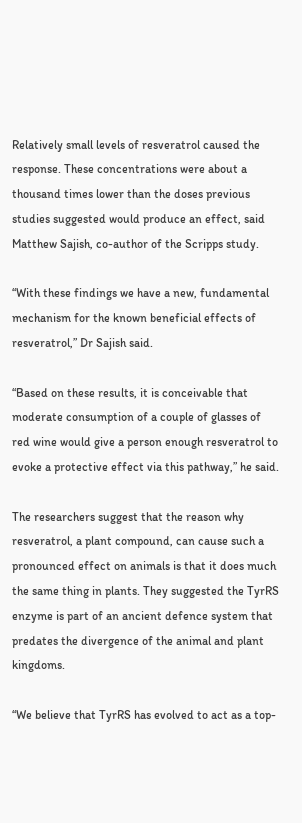Relatively small levels of resveratrol caused the response. These concentrations were about a thousand times lower than the doses previous studies suggested would produce an effect, said Matthew Sajish, co-author of the Scripps study.

“With these findings we have a new, fundamental mechanism for the known beneficial effects of resveratrol,” Dr Sajish said.

“Based on these results, it is conceivable that moderate consumption of a couple of glasses of red wine would give a person enough resveratrol to evoke a protective effect via this pathway,” he said.

The researchers suggest that the reason why resveratrol, a plant compound, can cause such a pronounced effect on animals is that it does much the same thing in plants. They suggested the TyrRS enzyme is part of an ancient defence system that predates the divergence of the animal and plant kingdoms.

“We believe that TyrRS has evolved to act as a top-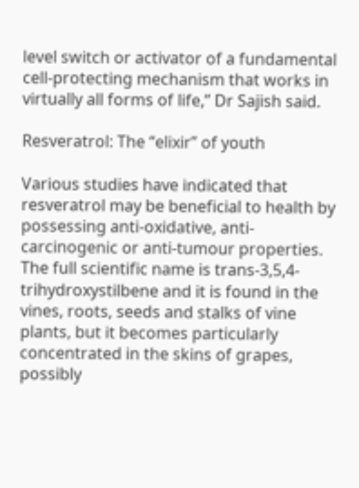level switch or activator of a fundamental cell-protecting mechanism that works in virtually all forms of life,” Dr Sajish said.

Resveratrol: The “elixir” of youth

Various studies have indicated that resveratrol may be beneficial to health by possessing anti-oxidative, anti-carcinogenic or anti-tumour properties. The full scientific name is trans-3,5,4-trihydroxystilbene and it is found in the vines, roots, seeds and stalks of vine plants, but it becomes particularly concentrated in the skins of grapes, possibly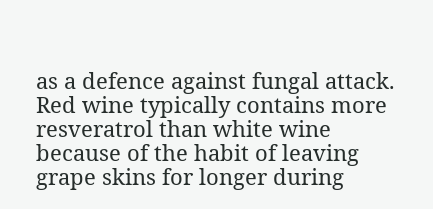as a defence against fungal attack. Red wine typically contains more resveratrol than white wine because of the habit of leaving grape skins for longer during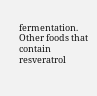fermentation. Other foods that contain resveratrol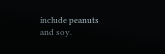include peanuts and soy.